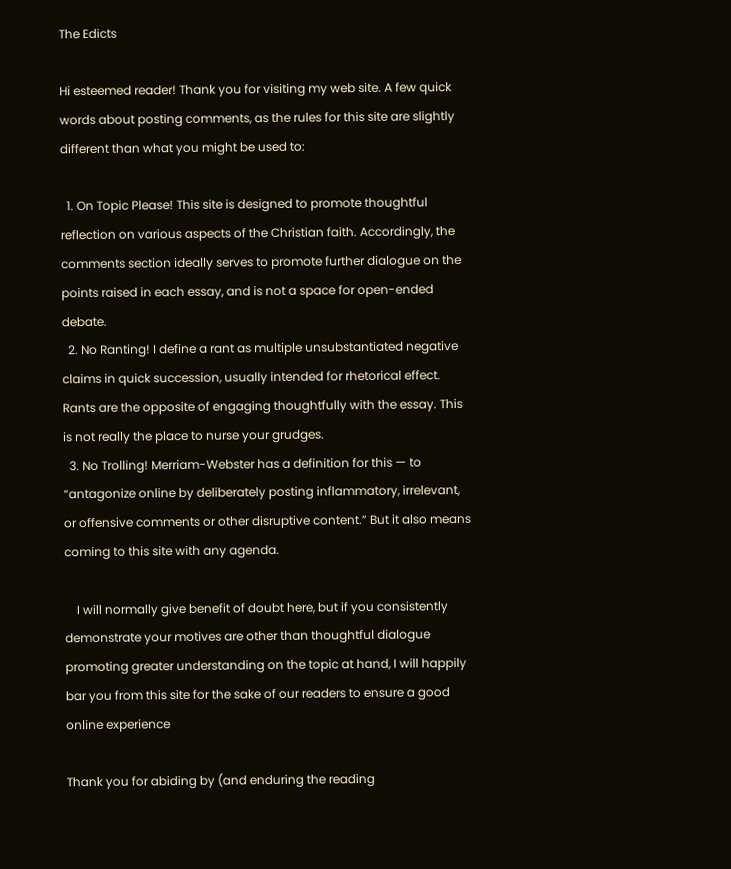The Edicts

Hi esteemed reader! Thank you for visiting my web site. A few quick words about posting comments, as the rules for this site are slightly different than what you might be used to:

  1. On Topic Please! This site is designed to promote thoughtful reflection on various aspects of the Christian faith. Accordingly, the comments section ideally serves to promote further dialogue on the points raised in each essay, and is not a space for open-ended debate.
  2. No Ranting! I define a rant as multiple unsubstantiated negative claims in quick succession, usually intended for rhetorical effect. Rants are the opposite of engaging thoughtfully with the essay. This is not really the place to nurse your grudges.
  3. No Trolling! Merriam-Webster has a definition for this — to “antagonize online by deliberately posting inflammatory, irrelevant, or offensive comments or other disruptive content.” But it also means coming to this site with any agenda.

    I will normally give benefit of doubt here, but if you consistently demonstrate your motives are other than thoughtful dialogue promoting greater understanding on the topic at hand, I will happily bar you from this site for the sake of our readers to ensure a good online experience

Thank you for abiding by (and enduring the reading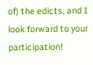of) the edicts, and I look forward to your participation!